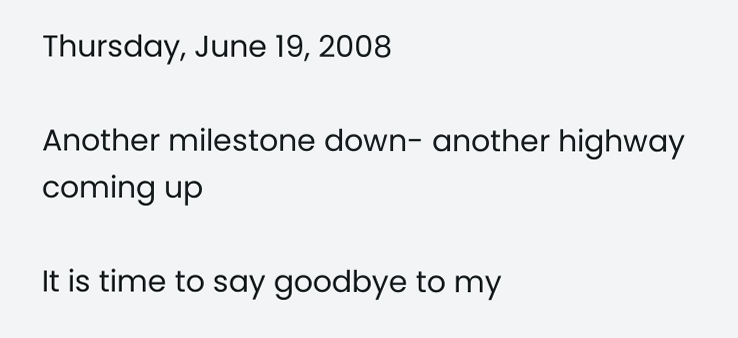Thursday, June 19, 2008

Another milestone down- another highway coming up

It is time to say goodbye to my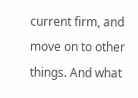current firm, and move on to other things. And what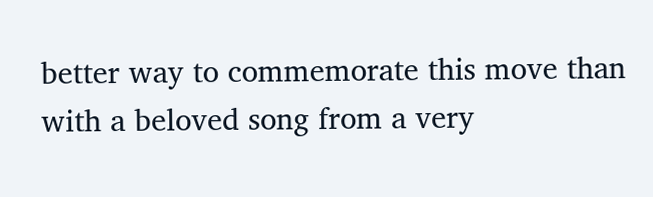better way to commemorate this move than with a beloved song from a very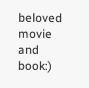beloved movie and book:)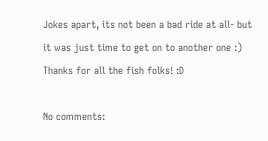Jokes apart, its not been a bad ride at all- but it was just time to get on to another one :) Thanks for all the fish folks! :D

No comments: